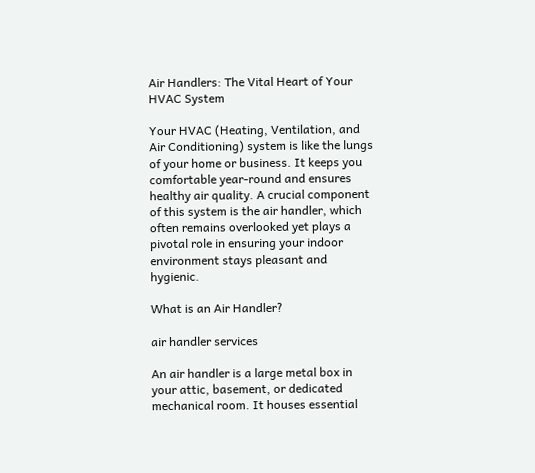Air Handlers: The Vital Heart of Your HVAC System

Your HVAC (Heating, Ventilation, and Air Conditioning) system is like the lungs of your home or business. It keeps you comfortable year-round and ensures healthy air quality. A crucial component of this system is the air handler, which often remains overlooked yet plays a pivotal role in ensuring your indoor environment stays pleasant and hygienic.

What is an Air Handler?

air handler services

An air handler is a large metal box in your attic, basement, or dedicated mechanical room. It houses essential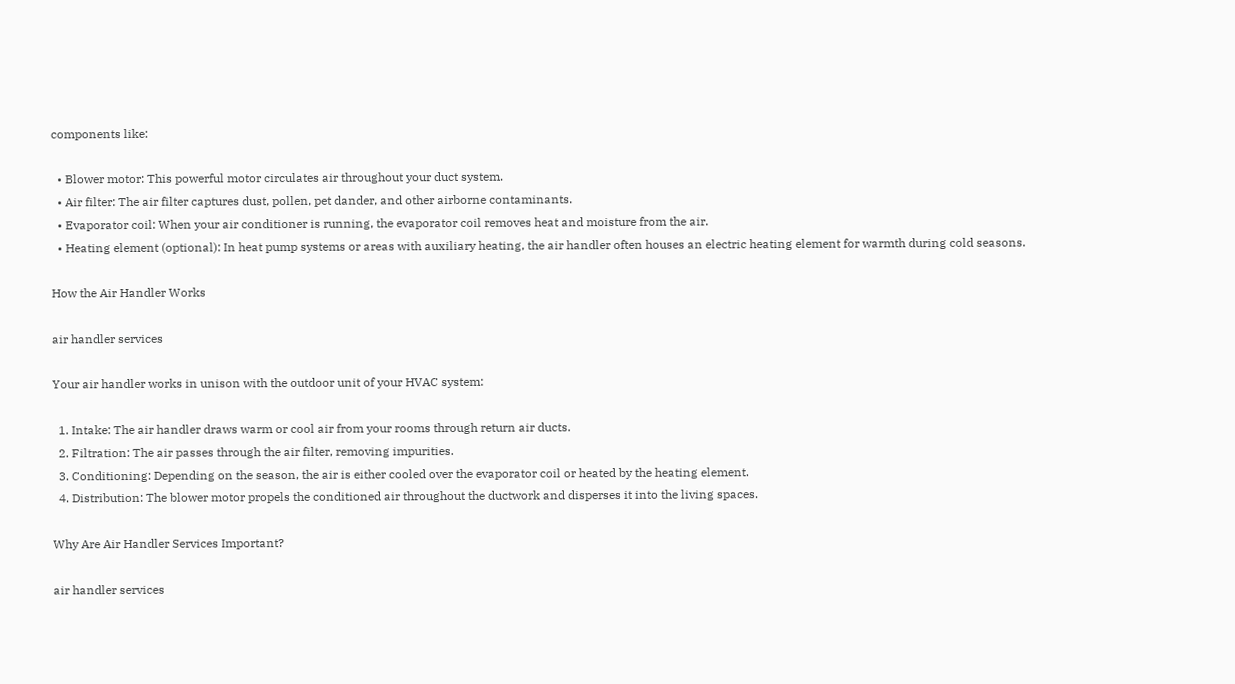components like:

  • Blower motor: This powerful motor circulates air throughout your duct system.
  • Air filter: The air filter captures dust, pollen, pet dander, and other airborne contaminants.
  • Evaporator coil: When your air conditioner is running, the evaporator coil removes heat and moisture from the air.
  • Heating element (optional): In heat pump systems or areas with auxiliary heating, the air handler often houses an electric heating element for warmth during cold seasons.

How the Air Handler Works

air handler services

Your air handler works in unison with the outdoor unit of your HVAC system:

  1. Intake: The air handler draws warm or cool air from your rooms through return air ducts.
  2. Filtration: The air passes through the air filter, removing impurities.
  3. Conditioning: Depending on the season, the air is either cooled over the evaporator coil or heated by the heating element.
  4. Distribution: The blower motor propels the conditioned air throughout the ductwork and disperses it into the living spaces.

Why Are Air Handler Services Important?

air handler services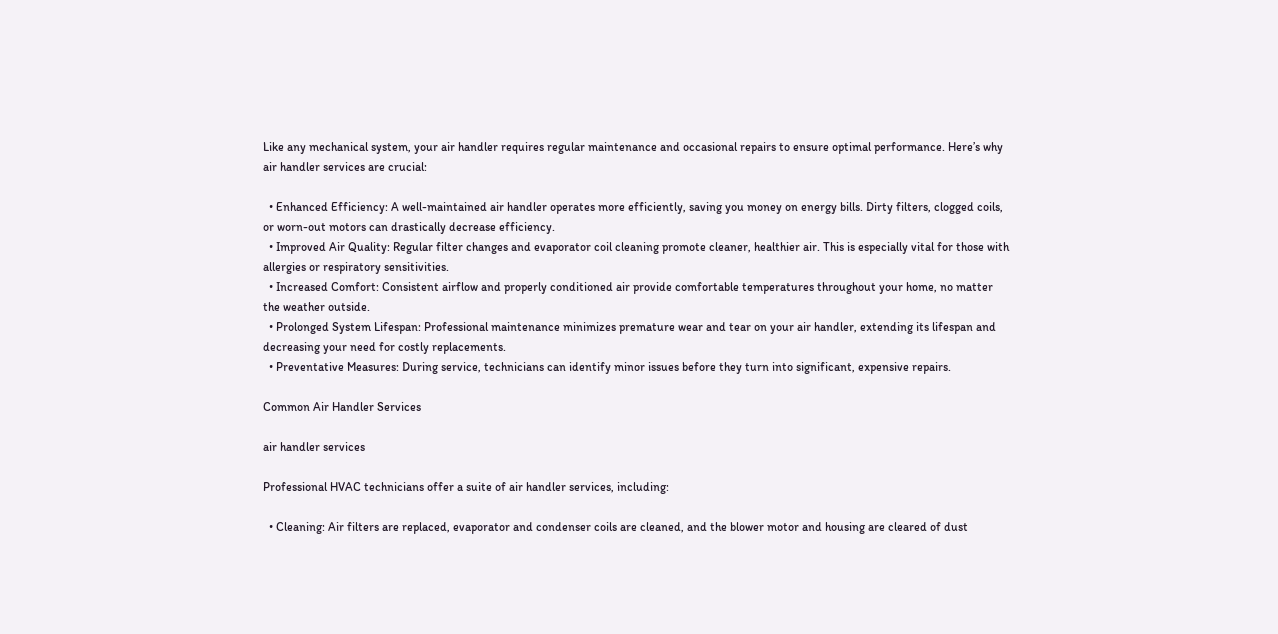Like any mechanical system, your air handler requires regular maintenance and occasional repairs to ensure optimal performance. Here’s why air handler services are crucial:

  • Enhanced Efficiency: A well-maintained air handler operates more efficiently, saving you money on energy bills. Dirty filters, clogged coils, or worn-out motors can drastically decrease efficiency.
  • Improved Air Quality: Regular filter changes and evaporator coil cleaning promote cleaner, healthier air. This is especially vital for those with allergies or respiratory sensitivities.
  • Increased Comfort: Consistent airflow and properly conditioned air provide comfortable temperatures throughout your home, no matter the weather outside.
  • Prolonged System Lifespan: Professional maintenance minimizes premature wear and tear on your air handler, extending its lifespan and decreasing your need for costly replacements.
  • Preventative Measures: During service, technicians can identify minor issues before they turn into significant, expensive repairs.

Common Air Handler Services

air handler services

Professional HVAC technicians offer a suite of air handler services, including:

  • Cleaning: Air filters are replaced, evaporator and condenser coils are cleaned, and the blower motor and housing are cleared of dust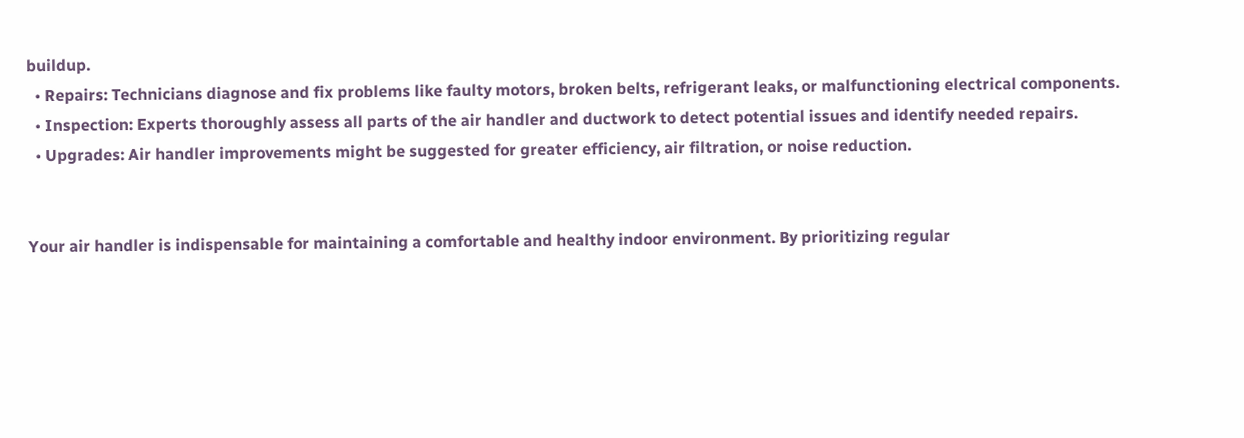buildup.
  • Repairs: Technicians diagnose and fix problems like faulty motors, broken belts, refrigerant leaks, or malfunctioning electrical components.
  • Inspection: Experts thoroughly assess all parts of the air handler and ductwork to detect potential issues and identify needed repairs.
  • Upgrades: Air handler improvements might be suggested for greater efficiency, air filtration, or noise reduction.


Your air handler is indispensable for maintaining a comfortable and healthy indoor environment. By prioritizing regular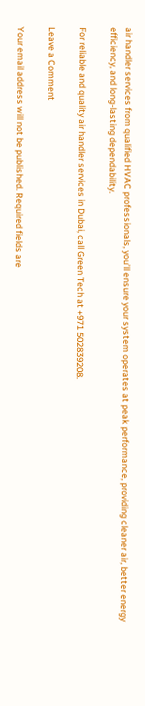air handler services from qualified HVAC professionals, you’ll ensure your system operates at peak performance, providing cleaner air, better energy efficiency, and long-lasting dependability.

For reliable and quality air handler services in Dubai, call Green Tech at +971 502839208.

Leave a Comment

Your email address will not be published. Required fields are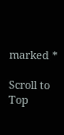marked *

Scroll to Top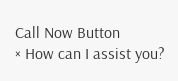Call Now Button
× How can I assist you?